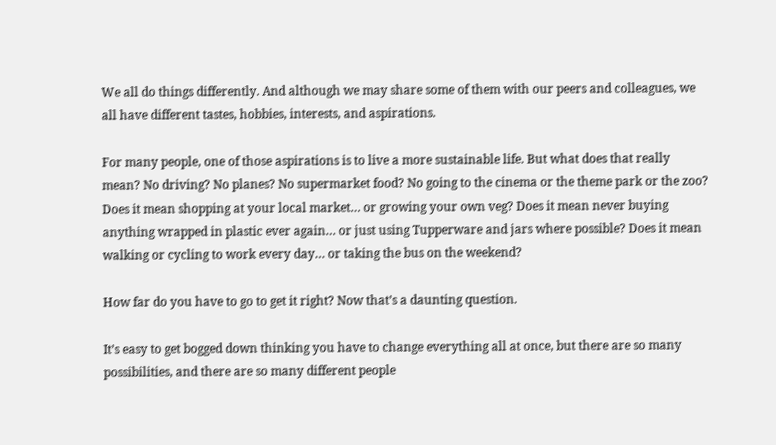We all do things differently. And although we may share some of them with our peers and colleagues, we all have different tastes, hobbies, interests, and aspirations.

For many people, one of those aspirations is to live a more sustainable life. But what does that really mean? No driving? No planes? No supermarket food? No going to the cinema or the theme park or the zoo? Does it mean shopping at your local market… or growing your own veg? Does it mean never buying anything wrapped in plastic ever again… or just using Tupperware and jars where possible? Does it mean walking or cycling to work every day… or taking the bus on the weekend?

How far do you have to go to get it right? Now that’s a daunting question.

It’s easy to get bogged down thinking you have to change everything all at once, but there are so many possibilities, and there are so many different people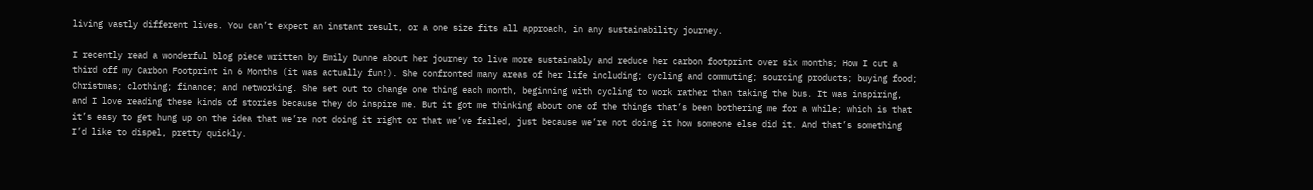living vastly different lives. You can’t expect an instant result, or a one size fits all approach, in any sustainability journey.

I recently read a wonderful blog piece written by Emily Dunne about her journey to live more sustainably and reduce her carbon footprint over six months; How I cut a third off my Carbon Footprint in 6 Months (it was actually fun!). She confronted many areas of her life including; cycling and commuting; sourcing products; buying food; Christmas; clothing; finance; and networking. She set out to change one thing each month, beginning with cycling to work rather than taking the bus. It was inspiring, and I love reading these kinds of stories because they do inspire me. But it got me thinking about one of the things that’s been bothering me for a while; which is that it’s easy to get hung up on the idea that we’re not doing it right or that we’ve failed, just because we’re not doing it how someone else did it. And that’s something I’d like to dispel, pretty quickly.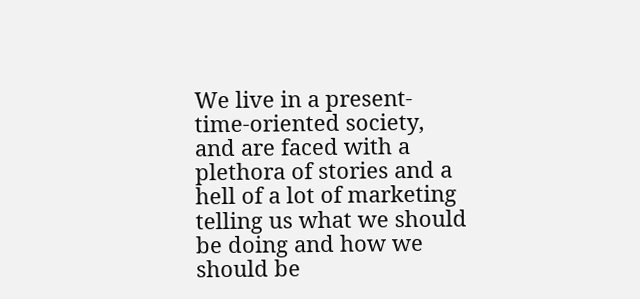We live in a present-time-oriented society, and are faced with a plethora of stories and a hell of a lot of marketing telling us what we should be doing and how we should be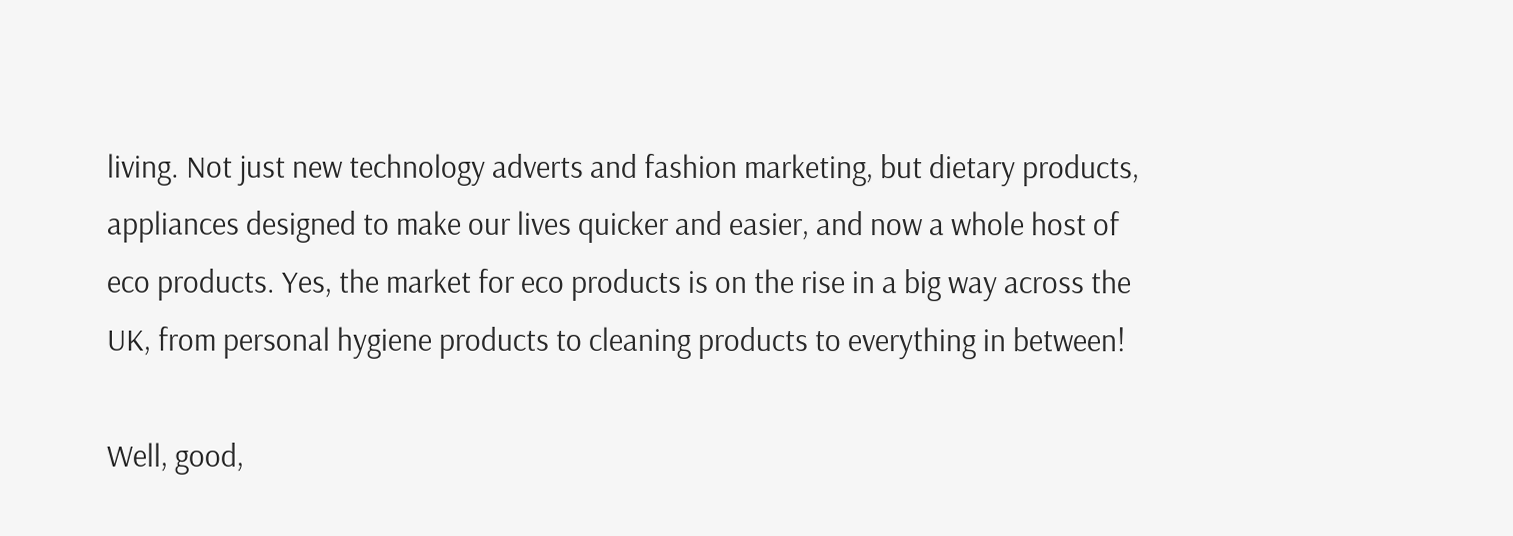living. Not just new technology adverts and fashion marketing, but dietary products, appliances designed to make our lives quicker and easier, and now a whole host of eco products. Yes, the market for eco products is on the rise in a big way across the UK, from personal hygiene products to cleaning products to everything in between!

Well, good,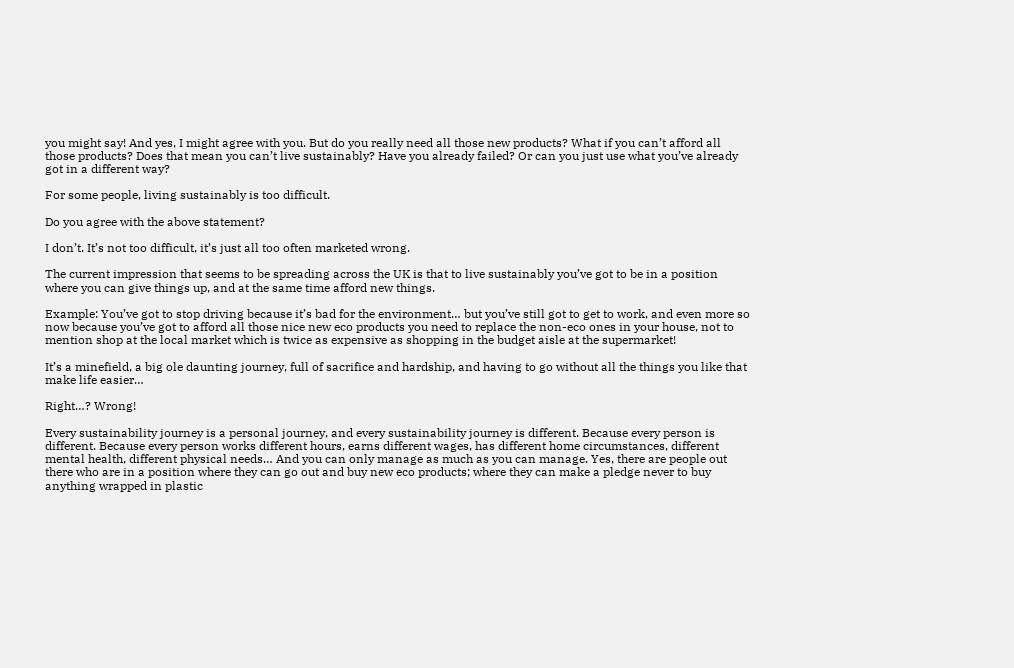you might say! And yes, I might agree with you. But do you really need all those new products? What if you can’t afford all those products? Does that mean you can’t live sustainably? Have you already failed? Or can you just use what you’ve already got in a different way?

For some people, living sustainably is too difficult.

Do you agree with the above statement?

I don’t. It’s not too difficult, it’s just all too often marketed wrong.

The current impression that seems to be spreading across the UK is that to live sustainably you’ve got to be in a position where you can give things up, and at the same time afford new things.

Example: You’ve got to stop driving because it’s bad for the environment… but you’ve still got to get to work, and even more so now because you’ve got to afford all those nice new eco products you need to replace the non-eco ones in your house, not to mention shop at the local market which is twice as expensive as shopping in the budget aisle at the supermarket!

It’s a minefield, a big ole daunting journey, full of sacrifice and hardship, and having to go without all the things you like that make life easier…

Right…? Wrong!

Every sustainability journey is a personal journey, and every sustainability journey is different. Because every person is different. Because every person works different hours, earns different wages, has different home circumstances, different mental health, different physical needs… And you can only manage as much as you can manage. Yes, there are people out there who are in a position where they can go out and buy new eco products; where they can make a pledge never to buy anything wrapped in plastic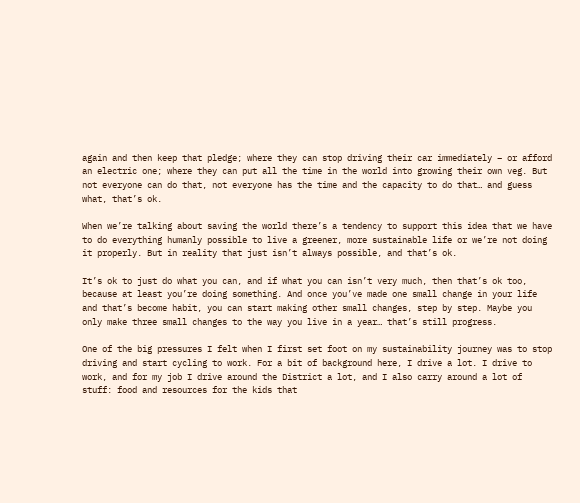again and then keep that pledge; where they can stop driving their car immediately – or afford an electric one; where they can put all the time in the world into growing their own veg. But not everyone can do that, not everyone has the time and the capacity to do that… and guess what, that’s ok.

When we’re talking about saving the world there’s a tendency to support this idea that we have to do everything humanly possible to live a greener, more sustainable life or we’re not doing it properly. But in reality that just isn’t always possible, and that’s ok.

It’s ok to just do what you can, and if what you can isn’t very much, then that’s ok too, because at least you’re doing something. And once you’ve made one small change in your life and that’s become habit, you can start making other small changes, step by step. Maybe you only make three small changes to the way you live in a year… that’s still progress.

One of the big pressures I felt when I first set foot on my sustainability journey was to stop driving and start cycling to work. For a bit of background here, I drive a lot. I drive to work, and for my job I drive around the District a lot, and I also carry around a lot of stuff: food and resources for the kids that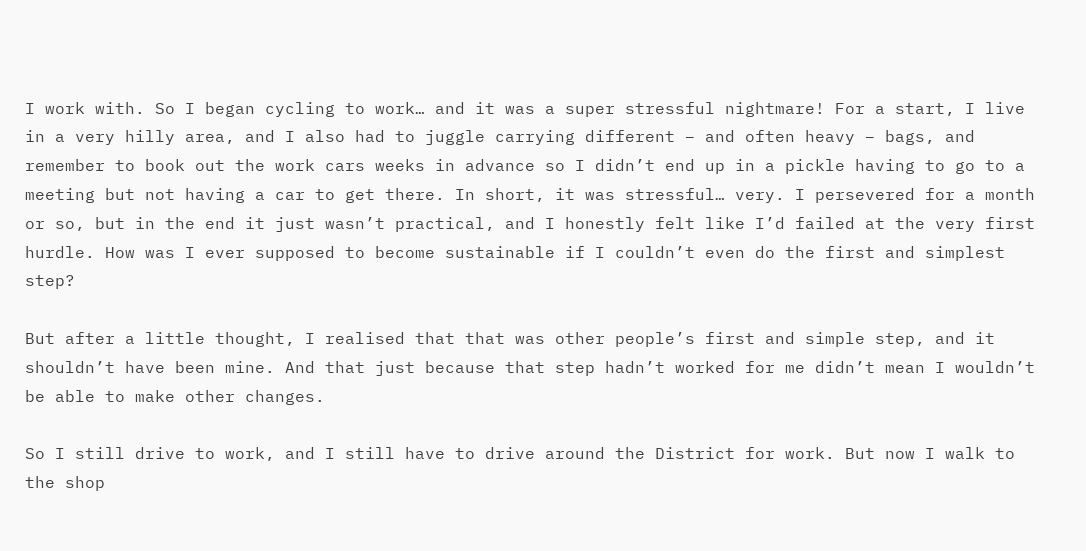I work with. So I began cycling to work… and it was a super stressful nightmare! For a start, I live in a very hilly area, and I also had to juggle carrying different – and often heavy – bags, and remember to book out the work cars weeks in advance so I didn’t end up in a pickle having to go to a meeting but not having a car to get there. In short, it was stressful… very. I persevered for a month or so, but in the end it just wasn’t practical, and I honestly felt like I’d failed at the very first hurdle. How was I ever supposed to become sustainable if I couldn’t even do the first and simplest step?

But after a little thought, I realised that that was other people’s first and simple step, and it shouldn’t have been mine. And that just because that step hadn’t worked for me didn’t mean I wouldn’t be able to make other changes.

So I still drive to work, and I still have to drive around the District for work. But now I walk to the shop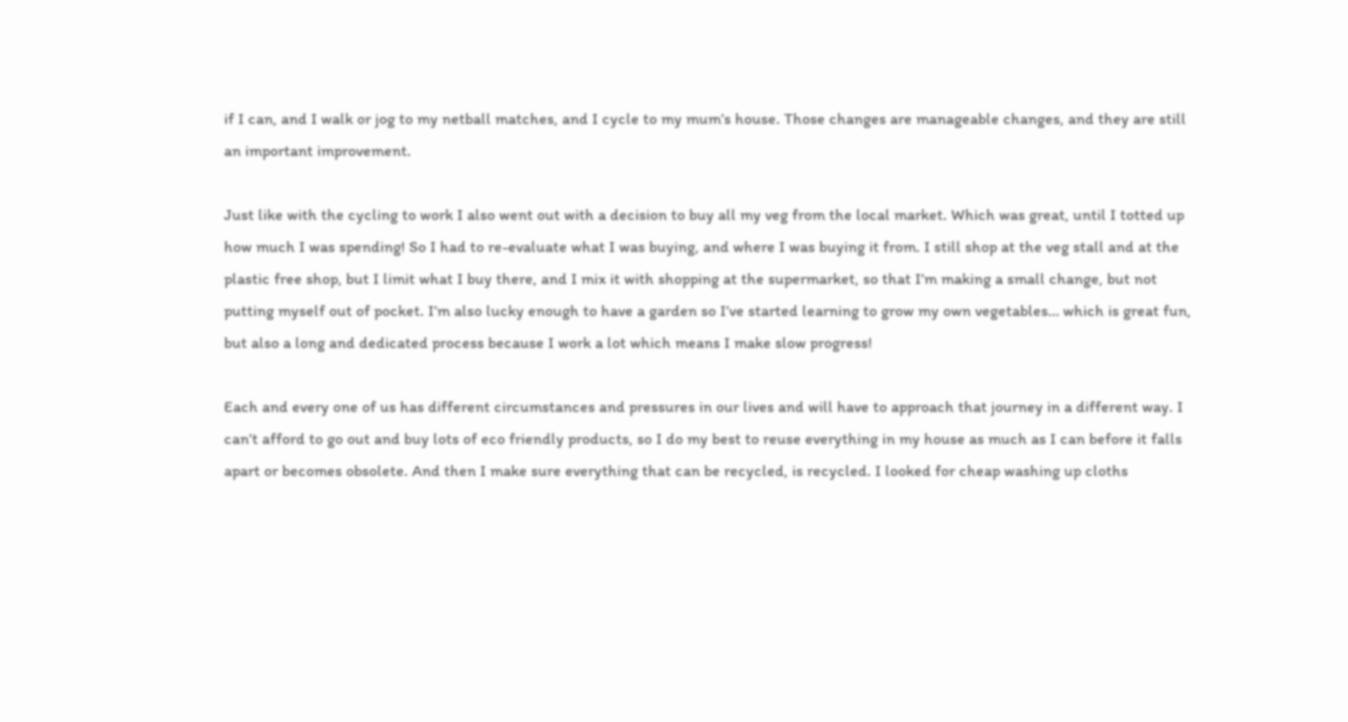if I can, and I walk or jog to my netball matches, and I cycle to my mum’s house. Those changes are manageable changes, and they are still an important improvement.

Just like with the cycling to work I also went out with a decision to buy all my veg from the local market. Which was great, until I totted up how much I was spending! So I had to re-evaluate what I was buying, and where I was buying it from. I still shop at the veg stall and at the plastic free shop, but I limit what I buy there, and I mix it with shopping at the supermarket, so that I’m making a small change, but not putting myself out of pocket. I’m also lucky enough to have a garden so I’ve started learning to grow my own vegetables… which is great fun, but also a long and dedicated process because I work a lot which means I make slow progress!

Each and every one of us has different circumstances and pressures in our lives and will have to approach that journey in a different way. I can’t afford to go out and buy lots of eco friendly products, so I do my best to reuse everything in my house as much as I can before it falls apart or becomes obsolete. And then I make sure everything that can be recycled, is recycled. I looked for cheap washing up cloths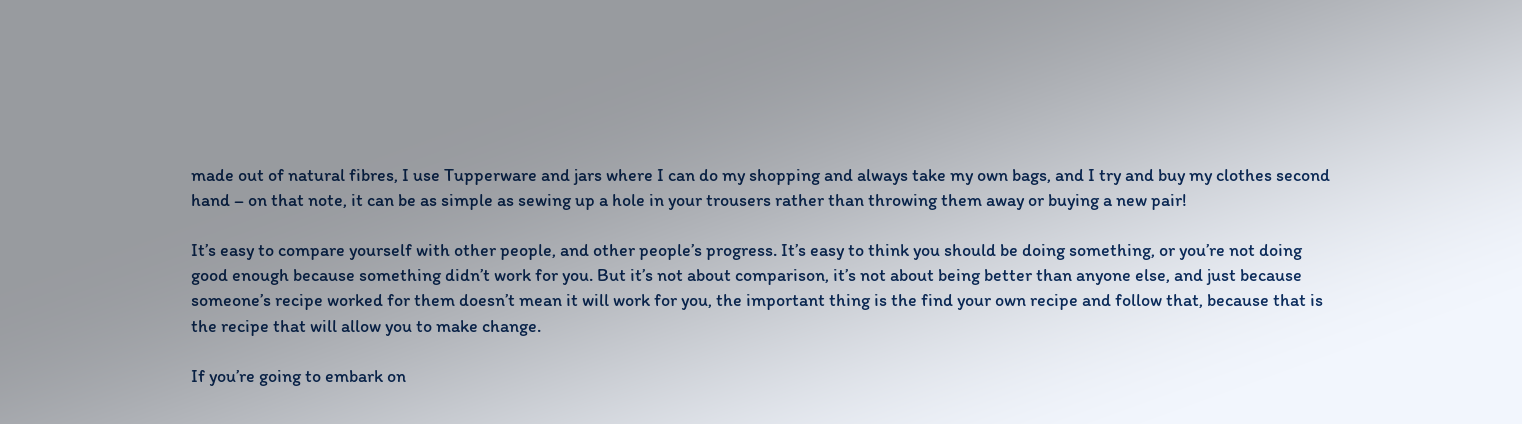made out of natural fibres, I use Tupperware and jars where I can do my shopping and always take my own bags, and I try and buy my clothes second hand – on that note, it can be as simple as sewing up a hole in your trousers rather than throwing them away or buying a new pair!

It’s easy to compare yourself with other people, and other people’s progress. It’s easy to think you should be doing something, or you’re not doing good enough because something didn’t work for you. But it’s not about comparison, it’s not about being better than anyone else, and just because someone’s recipe worked for them doesn’t mean it will work for you, the important thing is the find your own recipe and follow that, because that is the recipe that will allow you to make change.

If you’re going to embark on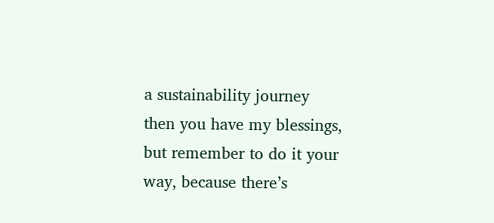a sustainability journey then you have my blessings, but remember to do it your way, because there’s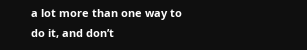a lot more than one way to do it, and don’t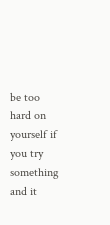be too hard on yourself if you try something and it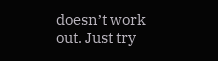doesn’t work out. Just try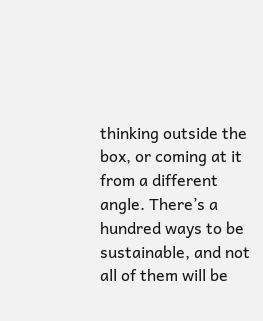thinking outside the box, or coming at it from a different angle. There’s a hundred ways to be sustainable, and not all of them will be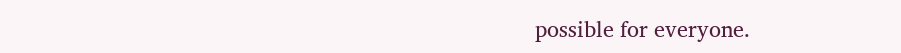possible for everyone.